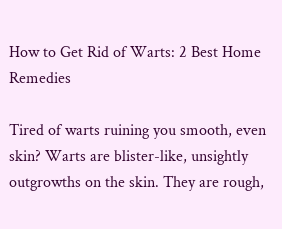How to Get Rid of Warts: 2 Best Home Remedies

Tired of warts ruining you smooth, even skin? Warts are blister-like, unsightly outgrowths on the skin. They are rough,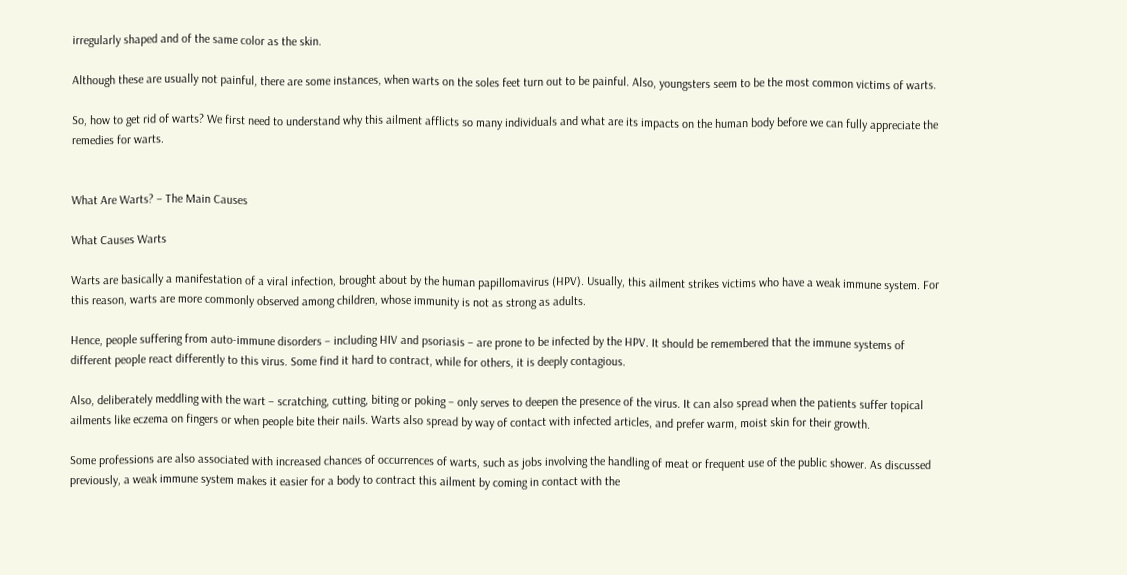irregularly shaped and of the same color as the skin.

Although these are usually not painful, there are some instances, when warts on the soles feet turn out to be painful. Also, youngsters seem to be the most common victims of warts.

So, how to get rid of warts? We first need to understand why this ailment afflicts so many individuals and what are its impacts on the human body before we can fully appreciate the remedies for warts.


What Are Warts? – The Main Causes

What Causes Warts

Warts are basically a manifestation of a viral infection, brought about by the human papillomavirus (HPV). Usually, this ailment strikes victims who have a weak immune system. For this reason, warts are more commonly observed among children, whose immunity is not as strong as adults.

Hence, people suffering from auto-immune disorders – including HIV and psoriasis – are prone to be infected by the HPV. It should be remembered that the immune systems of different people react differently to this virus. Some find it hard to contract, while for others, it is deeply contagious.

Also, deliberately meddling with the wart – scratching, cutting, biting or poking – only serves to deepen the presence of the virus. It can also spread when the patients suffer topical ailments like eczema on fingers or when people bite their nails. Warts also spread by way of contact with infected articles, and prefer warm, moist skin for their growth.

Some professions are also associated with increased chances of occurrences of warts, such as jobs involving the handling of meat or frequent use of the public shower. As discussed previously, a weak immune system makes it easier for a body to contract this ailment by coming in contact with the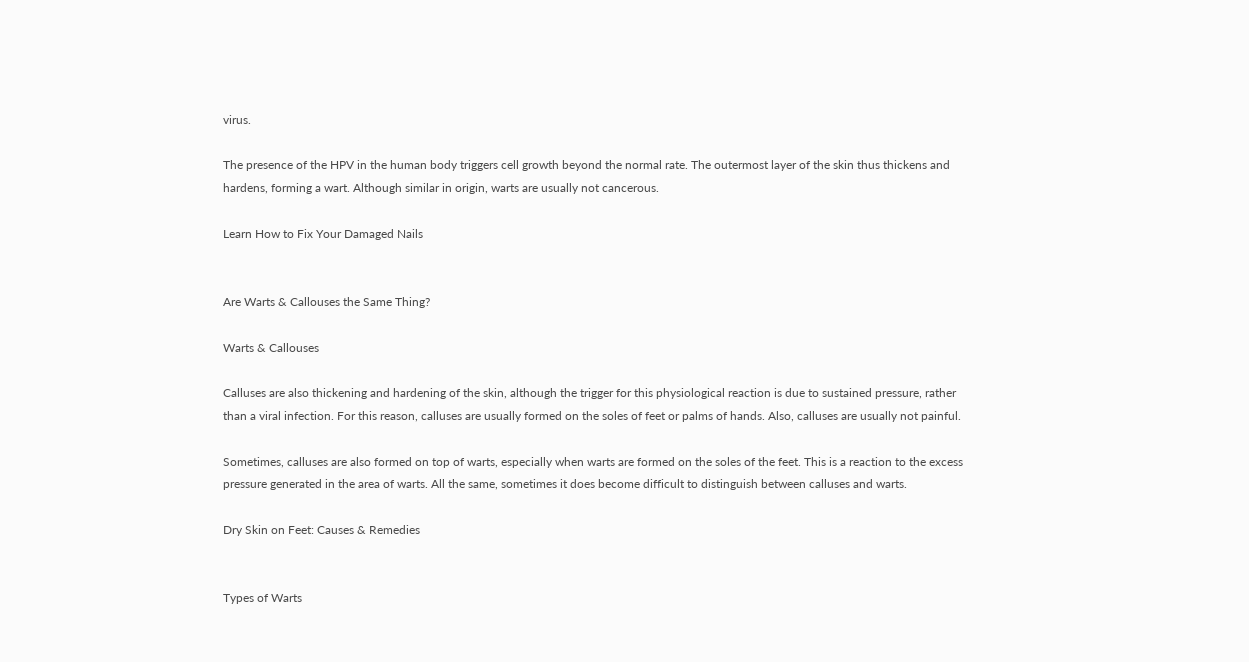virus.

The presence of the HPV in the human body triggers cell growth beyond the normal rate. The outermost layer of the skin thus thickens and hardens, forming a wart. Although similar in origin, warts are usually not cancerous.

Learn How to Fix Your Damaged Nails


Are Warts & Callouses the Same Thing?

Warts & Callouses

Calluses are also thickening and hardening of the skin, although the trigger for this physiological reaction is due to sustained pressure, rather than a viral infection. For this reason, calluses are usually formed on the soles of feet or palms of hands. Also, calluses are usually not painful.

Sometimes, calluses are also formed on top of warts, especially when warts are formed on the soles of the feet. This is a reaction to the excess pressure generated in the area of warts. All the same, sometimes it does become difficult to distinguish between calluses and warts.

Dry Skin on Feet: Causes & Remedies


Types of Warts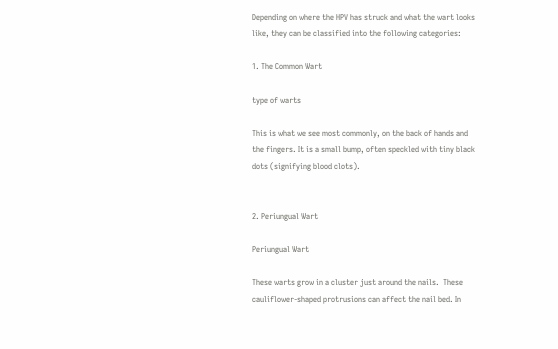Depending on where the HPV has struck and what the wart looks like, they can be classified into the following categories:

1. The Common Wart

type of warts

This is what we see most commonly, on the back of hands and the fingers. It is a small bump, often speckled with tiny black dots (signifying blood clots).


2. Periungual Wart

Periungual Wart

These warts grow in a cluster just around the nails.  These cauliflower-shaped protrusions can affect the nail bed. In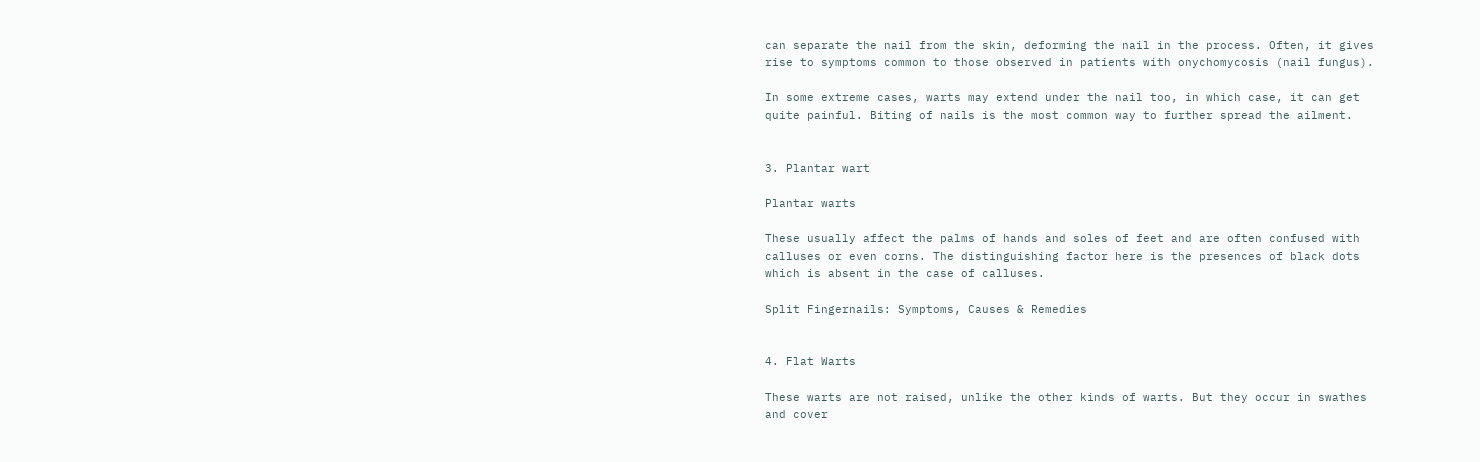can separate the nail from the skin, deforming the nail in the process. Often, it gives rise to symptoms common to those observed in patients with onychomycosis (nail fungus).

In some extreme cases, warts may extend under the nail too, in which case, it can get quite painful. Biting of nails is the most common way to further spread the ailment.


3. Plantar wart

Plantar warts

These usually affect the palms of hands and soles of feet and are often confused with calluses or even corns. The distinguishing factor here is the presences of black dots which is absent in the case of calluses.

Split Fingernails: Symptoms, Causes & Remedies


4. Flat Warts

These warts are not raised, unlike the other kinds of warts. But they occur in swathes and cover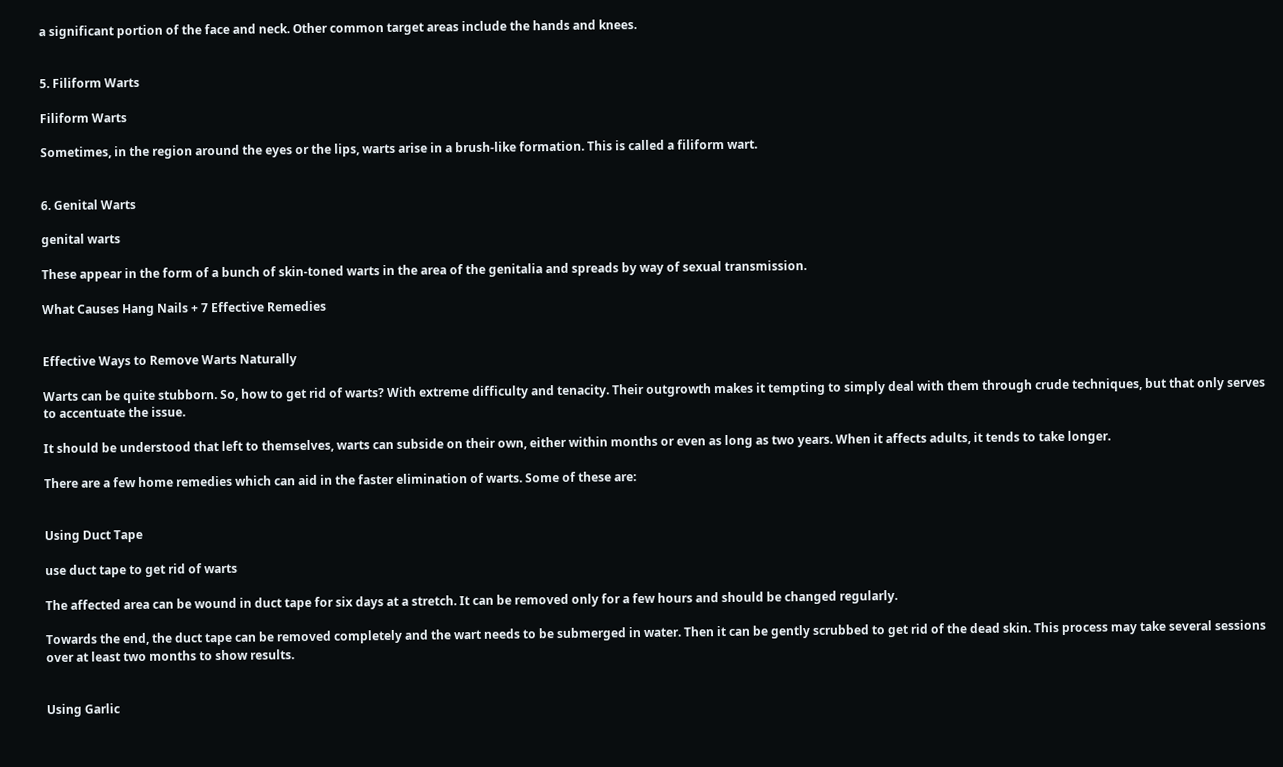a significant portion of the face and neck. Other common target areas include the hands and knees.


5. Filiform Warts

Filiform Warts

Sometimes, in the region around the eyes or the lips, warts arise in a brush-like formation. This is called a filiform wart.


6. Genital Warts

genital warts

These appear in the form of a bunch of skin-toned warts in the area of the genitalia and spreads by way of sexual transmission.

What Causes Hang Nails + 7 Effective Remedies


Effective Ways to Remove Warts Naturally

Warts can be quite stubborn. So, how to get rid of warts? With extreme difficulty and tenacity. Their outgrowth makes it tempting to simply deal with them through crude techniques, but that only serves to accentuate the issue.

It should be understood that left to themselves, warts can subside on their own, either within months or even as long as two years. When it affects adults, it tends to take longer.

There are a few home remedies which can aid in the faster elimination of warts. Some of these are:


Using Duct Tape

use duct tape to get rid of warts

The affected area can be wound in duct tape for six days at a stretch. It can be removed only for a few hours and should be changed regularly.

Towards the end, the duct tape can be removed completely and the wart needs to be submerged in water. Then it can be gently scrubbed to get rid of the dead skin. This process may take several sessions over at least two months to show results.


Using Garlic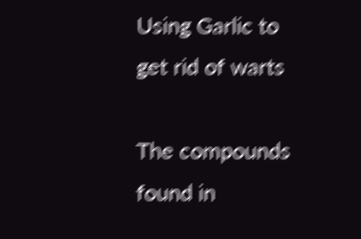Using Garlic to get rid of warts

The compounds found in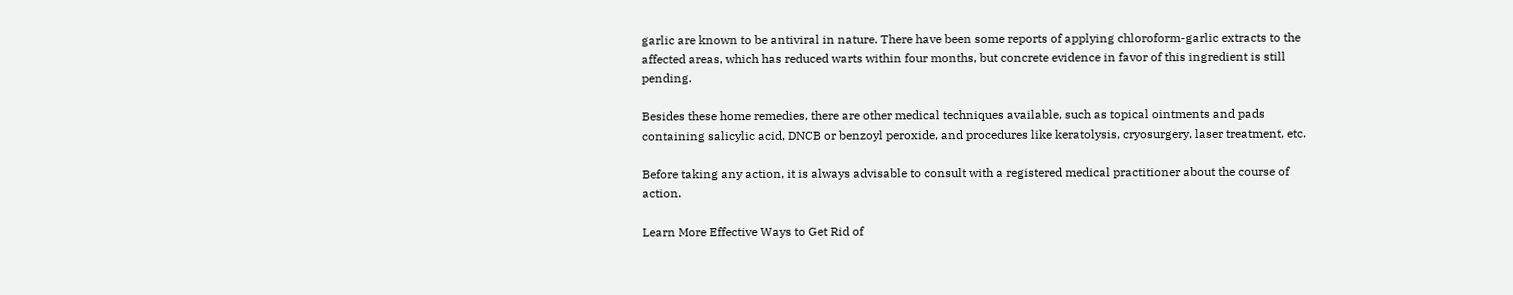garlic are known to be antiviral in nature. There have been some reports of applying chloroform-garlic extracts to the affected areas, which has reduced warts within four months, but concrete evidence in favor of this ingredient is still pending.

Besides these home remedies, there are other medical techniques available, such as topical ointments and pads containing salicylic acid, DNCB or benzoyl peroxide, and procedures like keratolysis, cryosurgery, laser treatment, etc.

Before taking any action, it is always advisable to consult with a registered medical practitioner about the course of action.

Learn More Effective Ways to Get Rid of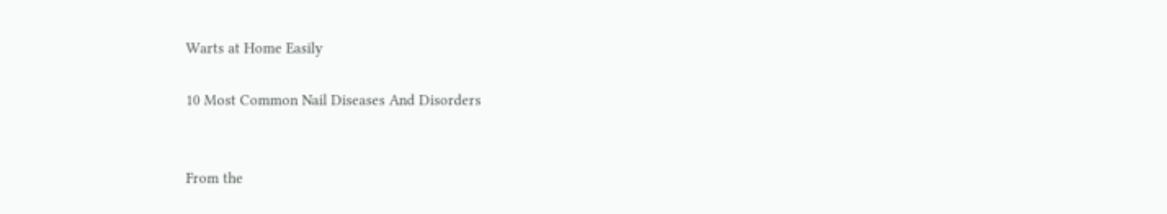Warts at Home Easily

10 Most Common Nail Diseases And Disorders


From the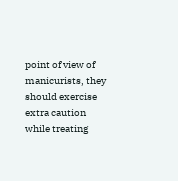point of view of manicurists, they should exercise extra caution while treating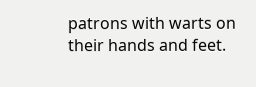patrons with warts on their hands and feet.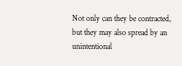Not only can they be contracted, but they may also spread by an unintentional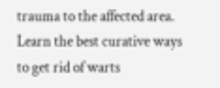trauma to the affected area. Learn the best curative ways to get rid of warts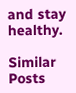and stay healthy.

Similar Posts